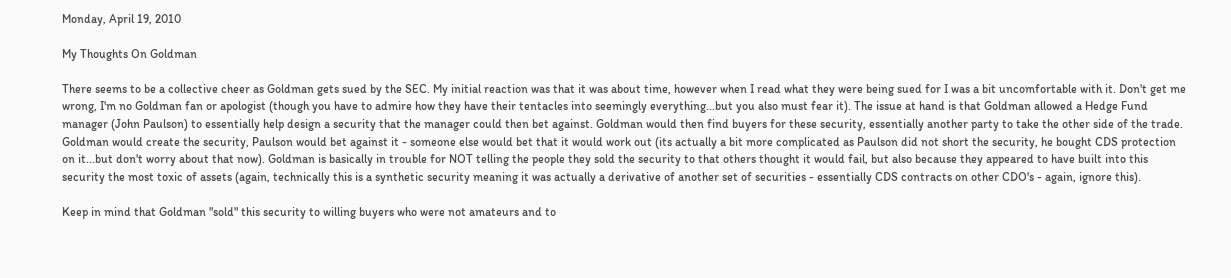Monday, April 19, 2010

My Thoughts On Goldman

There seems to be a collective cheer as Goldman gets sued by the SEC. My initial reaction was that it was about time, however when I read what they were being sued for I was a bit uncomfortable with it. Don't get me wrong, I'm no Goldman fan or apologist (though you have to admire how they have their tentacles into seemingly everything...but you also must fear it). The issue at hand is that Goldman allowed a Hedge Fund manager (John Paulson) to essentially help design a security that the manager could then bet against. Goldman would then find buyers for these security, essentially another party to take the other side of the trade. Goldman would create the security, Paulson would bet against it - someone else would bet that it would work out (its actually a bit more complicated as Paulson did not short the security, he bought CDS protection on it...but don't worry about that now). Goldman is basically in trouble for NOT telling the people they sold the security to that others thought it would fail, but also because they appeared to have built into this security the most toxic of assets (again, technically this is a synthetic security meaning it was actually a derivative of another set of securities - essentially CDS contracts on other CDO's - again, ignore this).

Keep in mind that Goldman "sold" this security to willing buyers who were not amateurs and to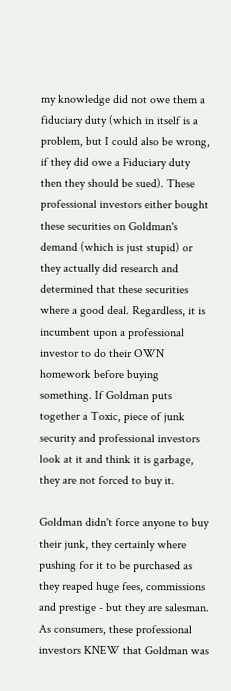my knowledge did not owe them a fiduciary duty (which in itself is a problem, but I could also be wrong, if they did owe a Fiduciary duty then they should be sued). These professional investors either bought these securities on Goldman's demand (which is just stupid) or they actually did research and determined that these securities where a good deal. Regardless, it is incumbent upon a professional investor to do their OWN homework before buying something. If Goldman puts together a Toxic, piece of junk security and professional investors look at it and think it is garbage, they are not forced to buy it.

Goldman didn't force anyone to buy their junk, they certainly where pushing for it to be purchased as they reaped huge fees, commissions and prestige - but they are salesman. As consumers, these professional investors KNEW that Goldman was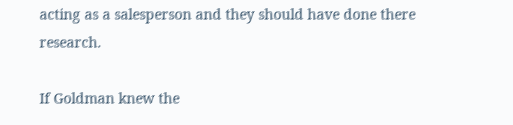acting as a salesperson and they should have done there research.

If Goldman knew the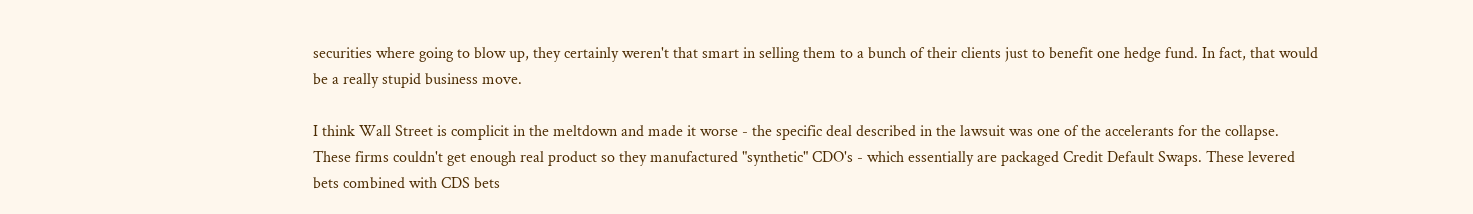securities where going to blow up, they certainly weren't that smart in selling them to a bunch of their clients just to benefit one hedge fund. In fact, that would be a really stupid business move.

I think Wall Street is complicit in the meltdown and made it worse - the specific deal described in the lawsuit was one of the accelerants for the collapse. These firms couldn't get enough real product so they manufactured "synthetic" CDO's - which essentially are packaged Credit Default Swaps. These levered bets combined with CDS bets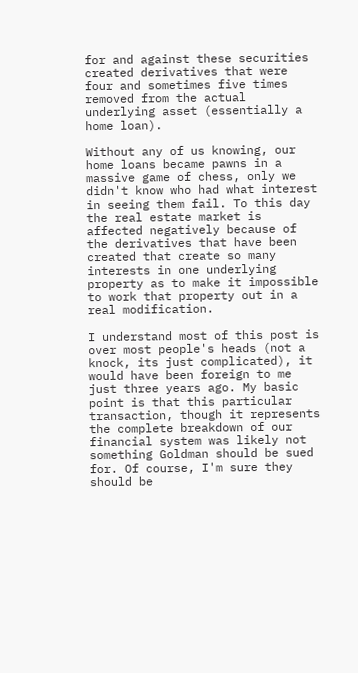for and against these securities created derivatives that were four and sometimes five times removed from the actual underlying asset (essentially a home loan).

Without any of us knowing, our home loans became pawns in a massive game of chess, only we didn't know who had what interest in seeing them fail. To this day the real estate market is affected negatively because of the derivatives that have been created that create so many interests in one underlying property as to make it impossible to work that property out in a real modification.

I understand most of this post is over most people's heads (not a knock, its just complicated), it would have been foreign to me just three years ago. My basic point is that this particular transaction, though it represents the complete breakdown of our financial system was likely not something Goldman should be sued for. Of course, I'm sure they should be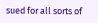sued for all sorts of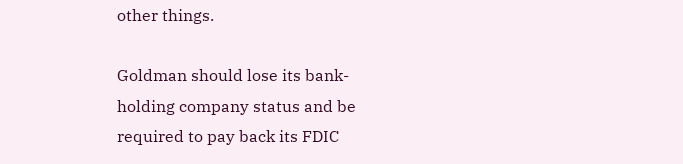other things.

Goldman should lose its bank-holding company status and be required to pay back its FDIC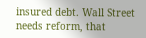insured debt. Wall Street needs reform, that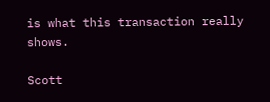is what this transaction really shows.

Scott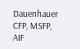Dauenhauer CFP, MSFP, AIF